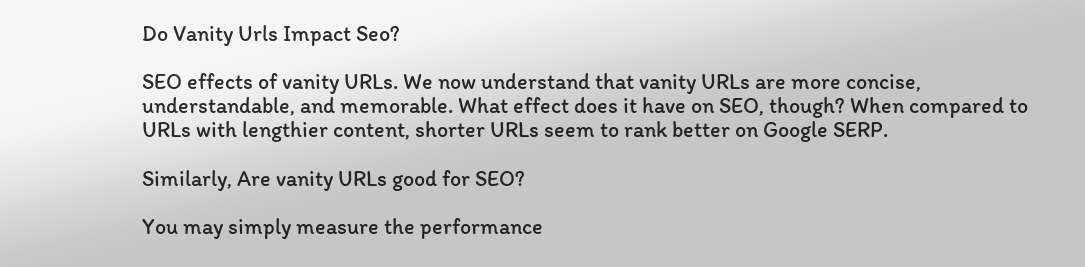Do Vanity Urls Impact Seo?

SEO effects of vanity URLs. We now understand that vanity URLs are more concise, understandable, and memorable. What effect does it have on SEO, though? When compared to URLs with lengthier content, shorter URLs seem to rank better on Google SERP.

Similarly, Are vanity URLs good for SEO?

You may simply measure the performance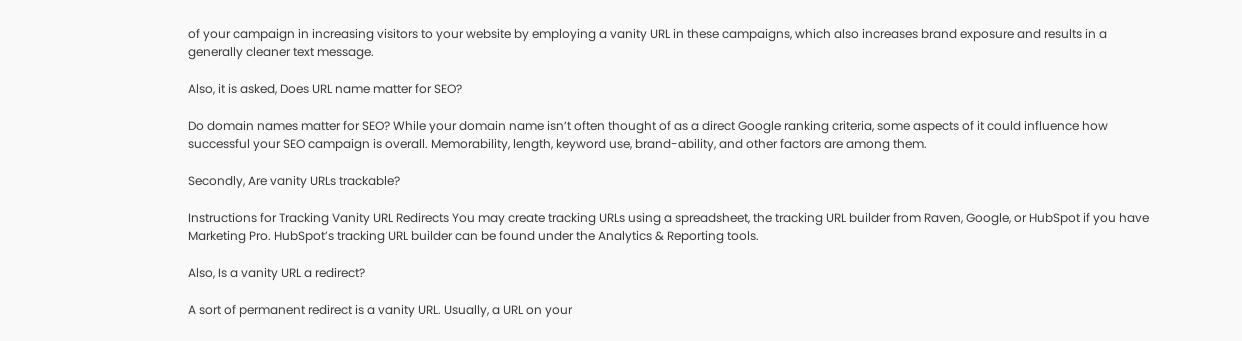of your campaign in increasing visitors to your website by employing a vanity URL in these campaigns, which also increases brand exposure and results in a generally cleaner text message.

Also, it is asked, Does URL name matter for SEO?

Do domain names matter for SEO? While your domain name isn’t often thought of as a direct Google ranking criteria, some aspects of it could influence how successful your SEO campaign is overall. Memorability, length, keyword use, brand-ability, and other factors are among them.

Secondly, Are vanity URLs trackable?

Instructions for Tracking Vanity URL Redirects You may create tracking URLs using a spreadsheet, the tracking URL builder from Raven, Google, or HubSpot if you have Marketing Pro. HubSpot’s tracking URL builder can be found under the Analytics & Reporting tools.

Also, Is a vanity URL a redirect?

A sort of permanent redirect is a vanity URL. Usually, a URL on your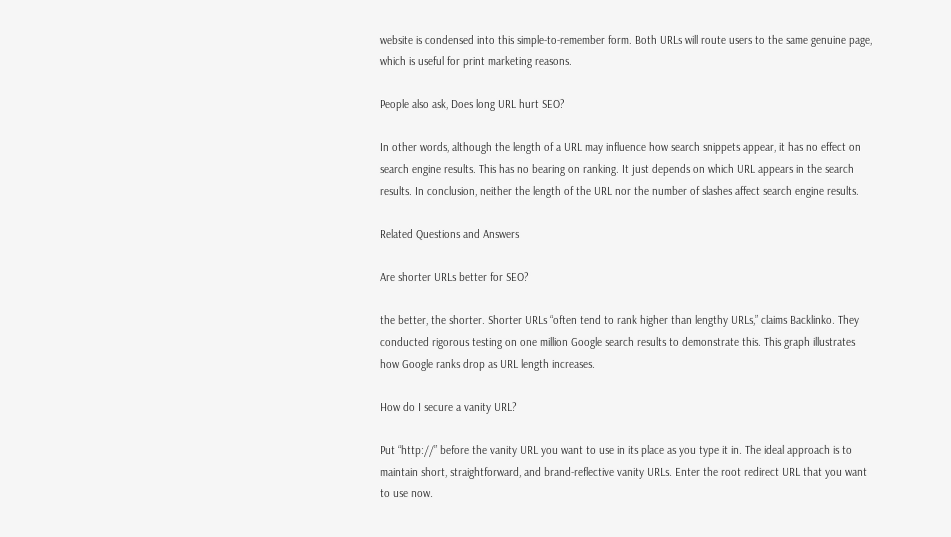website is condensed into this simple-to-remember form. Both URLs will route users to the same genuine page, which is useful for print marketing reasons.

People also ask, Does long URL hurt SEO?

In other words, although the length of a URL may influence how search snippets appear, it has no effect on search engine results. This has no bearing on ranking. It just depends on which URL appears in the search results. In conclusion, neither the length of the URL nor the number of slashes affect search engine results.

Related Questions and Answers

Are shorter URLs better for SEO?

the better, the shorter. Shorter URLs “often tend to rank higher than lengthy URLs,” claims Backlinko. They conducted rigorous testing on one million Google search results to demonstrate this. This graph illustrates how Google ranks drop as URL length increases.

How do I secure a vanity URL?

Put “http://” before the vanity URL you want to use in its place as you type it in. The ideal approach is to maintain short, straightforward, and brand-reflective vanity URLs. Enter the root redirect URL that you want to use now.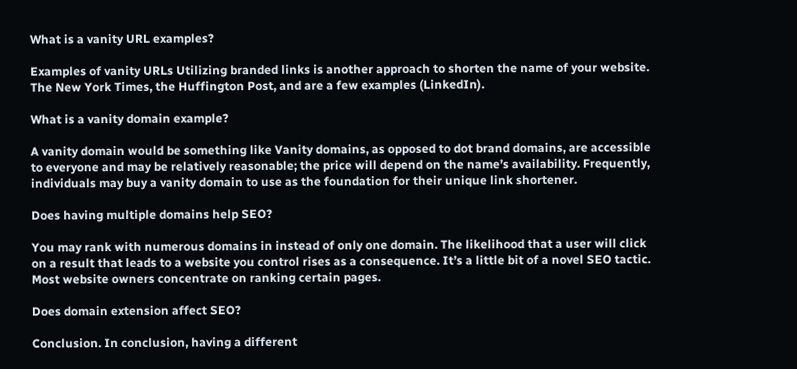What is a vanity URL examples?

Examples of vanity URLs Utilizing branded links is another approach to shorten the name of your website. The New York Times, the Huffington Post, and are a few examples (LinkedIn).

What is a vanity domain example?

A vanity domain would be something like Vanity domains, as opposed to dot brand domains, are accessible to everyone and may be relatively reasonable; the price will depend on the name’s availability. Frequently, individuals may buy a vanity domain to use as the foundation for their unique link shortener.

Does having multiple domains help SEO?

You may rank with numerous domains in instead of only one domain. The likelihood that a user will click on a result that leads to a website you control rises as a consequence. It’s a little bit of a novel SEO tactic. Most website owners concentrate on ranking certain pages.

Does domain extension affect SEO?

Conclusion. In conclusion, having a different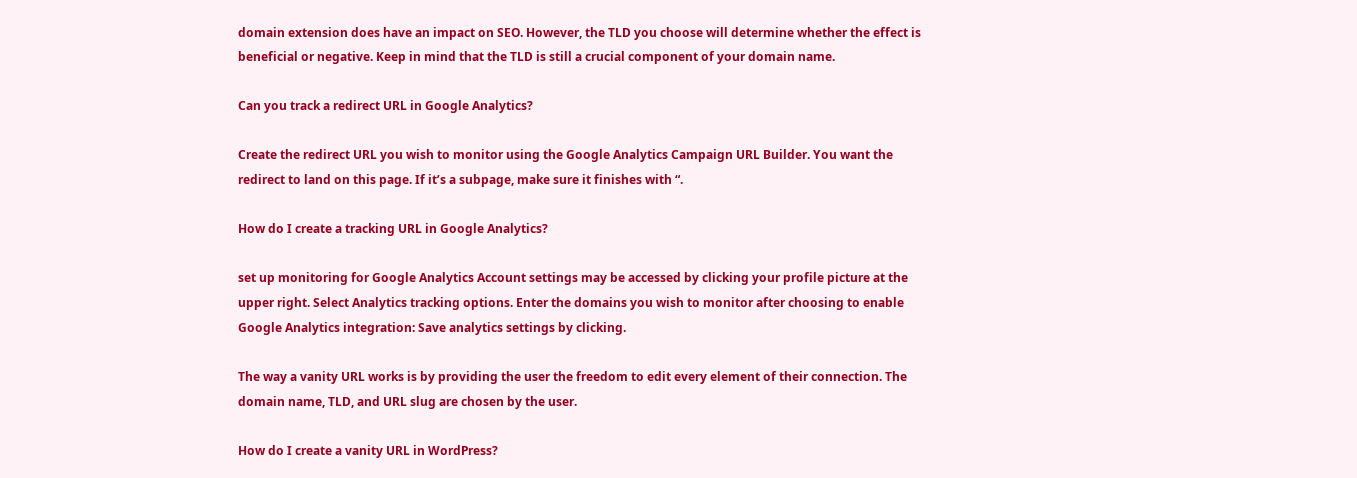domain extension does have an impact on SEO. However, the TLD you choose will determine whether the effect is beneficial or negative. Keep in mind that the TLD is still a crucial component of your domain name.

Can you track a redirect URL in Google Analytics?

Create the redirect URL you wish to monitor using the Google Analytics Campaign URL Builder. You want the redirect to land on this page. If it’s a subpage, make sure it finishes with “.

How do I create a tracking URL in Google Analytics?

set up monitoring for Google Analytics Account settings may be accessed by clicking your profile picture at the upper right. Select Analytics tracking options. Enter the domains you wish to monitor after choosing to enable Google Analytics integration: Save analytics settings by clicking.

The way a vanity URL works is by providing the user the freedom to edit every element of their connection. The domain name, TLD, and URL slug are chosen by the user.

How do I create a vanity URL in WordPress?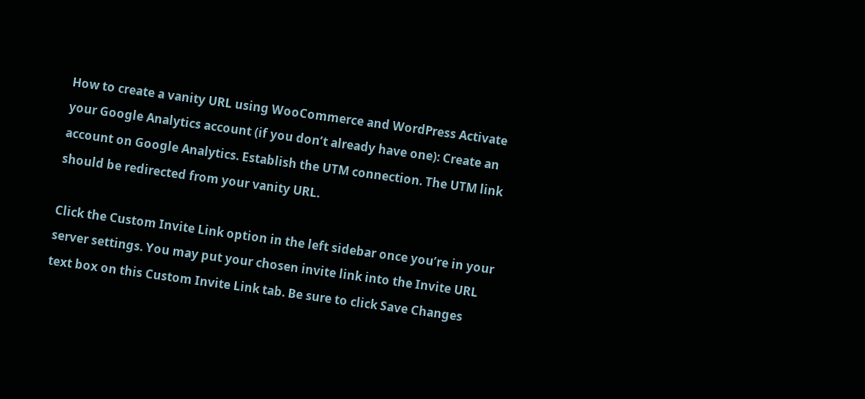How to create a vanity URL using WooCommerce and WordPress Activate your Google Analytics account (if you don’t already have one): Create an account on Google Analytics. Establish the UTM connection. The UTM link should be redirected from your vanity URL.

Click the Custom Invite Link option in the left sidebar once you’re in your server settings. You may put your chosen invite link into the Invite URL text box on this Custom Invite Link tab. Be sure to click Save Changes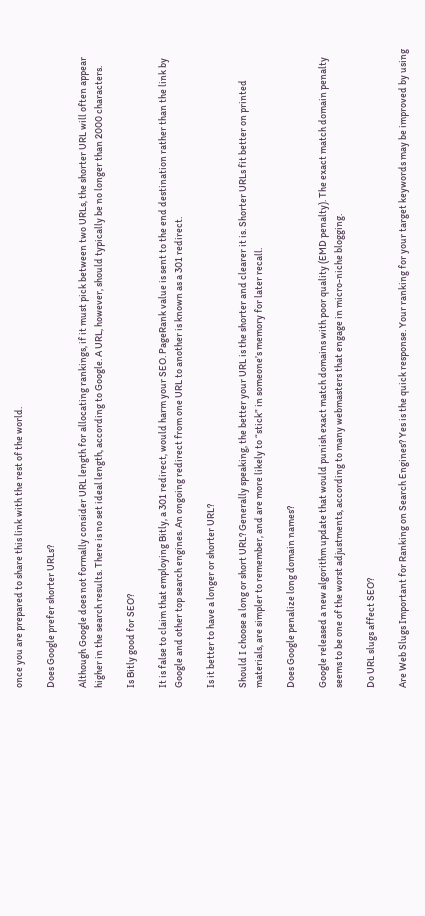once you are prepared to share this link with the rest of the world.

Does Google prefer shorter URLs?

Although Google does not formally consider URL length for allocating rankings, if it must pick between two URLs, the shorter URL will often appear higher in the search results. There is no set ideal length, according to Google. A URL, however, should typically be no longer than 2000 characters.

Is Bitly good for SEO?

It is false to claim that employing Bitly, a 301 redirect, would harm your SEO. PageRank value is sent to the end destination rather than the link by Google and other top search engines. An ongoing redirect from one URL to another is known as a 301 redirect.

Is it better to have a longer or shorter URL?

Should I choose a long or short URL? Generally speaking, the better your URL is the shorter and clearer it is. Shorter URLs fit better on printed materials, are simpler to remember, and are more likely to “stick” in someone’s memory for later recall.

Does Google penalize long domain names?

Google released a new algorithm update that would punish exact match domains with poor quality (EMD penalty). The exact match domain penalty seems to be one of the worst adjustments, according to many webmasters that engage in micro-niche blogging.

Do URL slugs affect SEO?

Are Web Slugs Important for Ranking on Search Engines? Yes is the quick response. Your ranking for your target keywords may be improved by using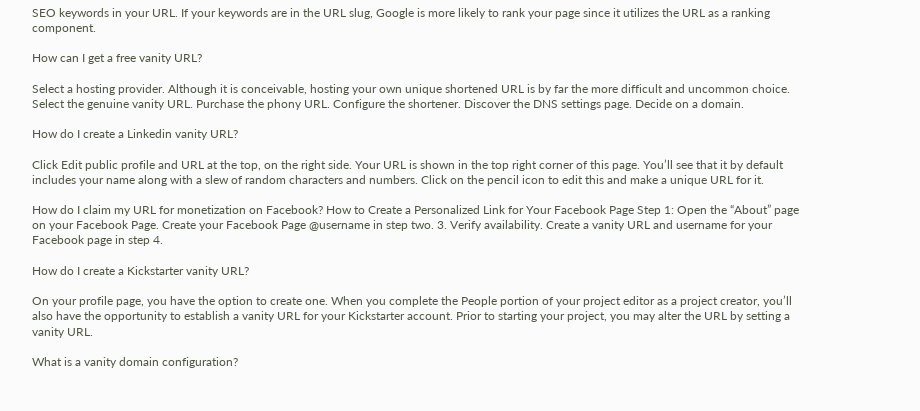SEO keywords in your URL. If your keywords are in the URL slug, Google is more likely to rank your page since it utilizes the URL as a ranking component.

How can I get a free vanity URL?

Select a hosting provider. Although it is conceivable, hosting your own unique shortened URL is by far the more difficult and uncommon choice. Select the genuine vanity URL. Purchase the phony URL. Configure the shortener. Discover the DNS settings page. Decide on a domain.

How do I create a Linkedin vanity URL?

Click Edit public profile and URL at the top, on the right side. Your URL is shown in the top right corner of this page. You’ll see that it by default includes your name along with a slew of random characters and numbers. Click on the pencil icon to edit this and make a unique URL for it.

How do I claim my URL for monetization on Facebook? How to Create a Personalized Link for Your Facebook Page Step 1: Open the “About” page on your Facebook Page. Create your Facebook Page @username in step two. 3. Verify availability. Create a vanity URL and username for your Facebook page in step 4.

How do I create a Kickstarter vanity URL?

On your profile page, you have the option to create one. When you complete the People portion of your project editor as a project creator, you’ll also have the opportunity to establish a vanity URL for your Kickstarter account. Prior to starting your project, you may alter the URL by setting a vanity URL.

What is a vanity domain configuration?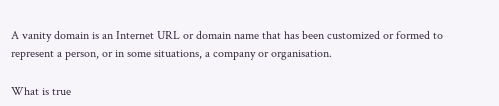A vanity domain is an Internet URL or domain name that has been customized or formed to represent a person, or in some situations, a company or organisation.

What is true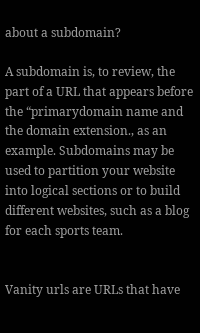about a subdomain?

A subdomain is, to review, the part of a URL that appears before the “primarydomain name and the domain extension., as an example. Subdomains may be used to partition your website into logical sections or to build different websites, such as a blog for each sports team.


Vanity urls are URLs that have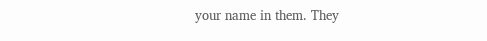your name in them. They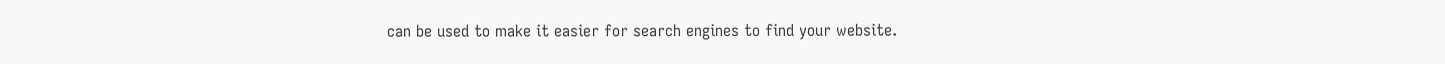can be used to make it easier for search engines to find your website.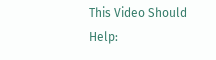This Video Should Help: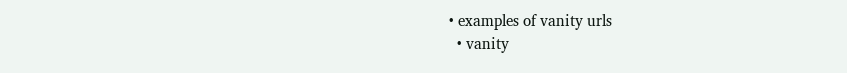• examples of vanity urls
  • vanity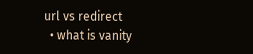url vs redirect
  • what is vanity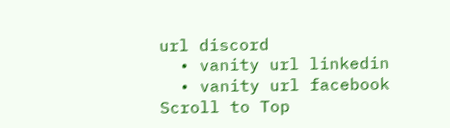url discord
  • vanity url linkedin
  • vanity url facebook
Scroll to Top